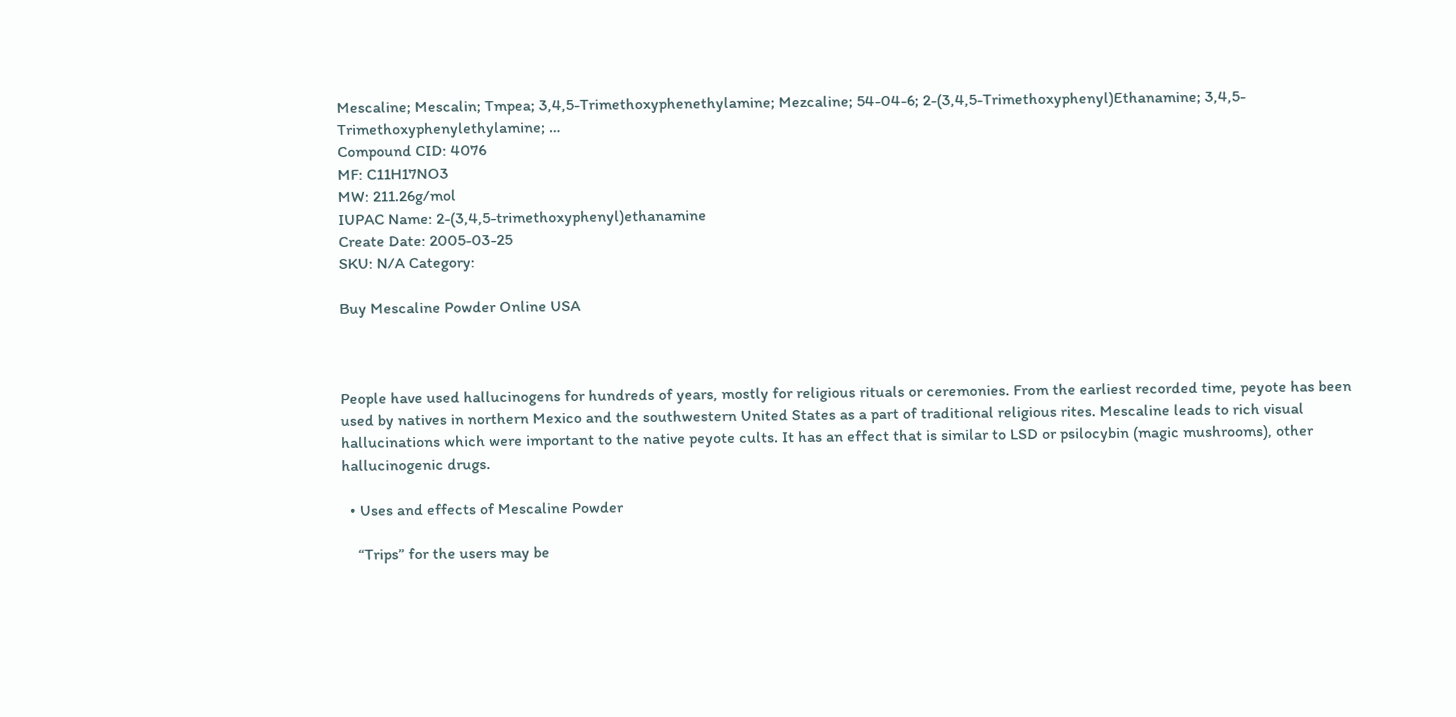Mescaline; Mescalin; Tmpea; 3,4,5-Trimethoxyphenethylamine; Mezcaline; 54-04-6; 2-(3,4,5-Trimethoxyphenyl)Ethanamine; 3,4,5-Trimethoxyphenylethylamine; …
Compound CID: 4076
MF: C11H17NO3
MW: 211.26g/mol
IUPAC Name: 2-(3,4,5-trimethoxyphenyl)ethanamine
Create Date: 2005-03-25
SKU: N/A Category:

Buy Mescaline Powder Online USA



People have used hallucinogens for hundreds of years, mostly for religious rituals or ceremonies. From the earliest recorded time, peyote has been used by natives in northern Mexico and the southwestern United States as a part of traditional religious rites. Mescaline leads to rich visual hallucinations which were important to the native peyote cults. It has an effect that is similar to LSD or psilocybin (magic mushrooms), other hallucinogenic drugs.

  • Uses and effects of Mescaline Powder

    “Trips” for the users may be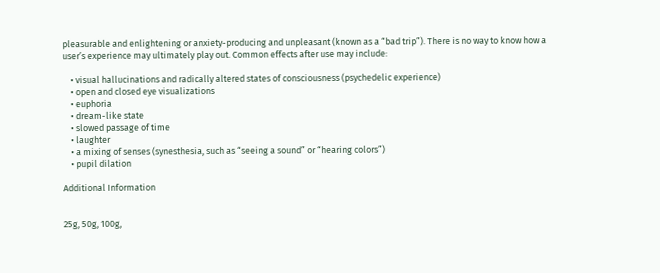pleasurable and enlightening or anxiety-producing and unpleasant (known as a “bad trip”). There is no way to know how a user’s experience may ultimately play out. Common effects after use may include:

    • visual hallucinations and radically altered states of consciousness (psychedelic experience)
    • open and closed eye visualizations
    • euphoria
    • dream-like state
    • slowed passage of time
    • laughter
    • a mixing of senses (synesthesia, such as “seeing a sound” or “hearing colors”)
    • pupil dilation

Additional Information


25g, 50g, 100g,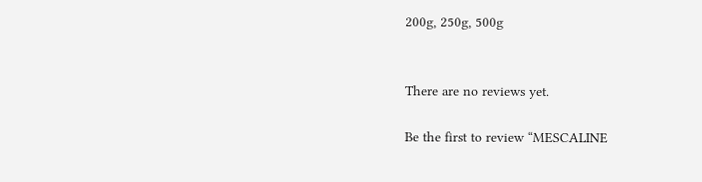200g, 250g, 500g


There are no reviews yet.

Be the first to review “MESCALINE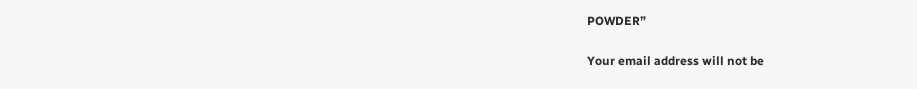POWDER”

Your email address will not be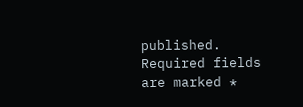published. Required fields are marked *